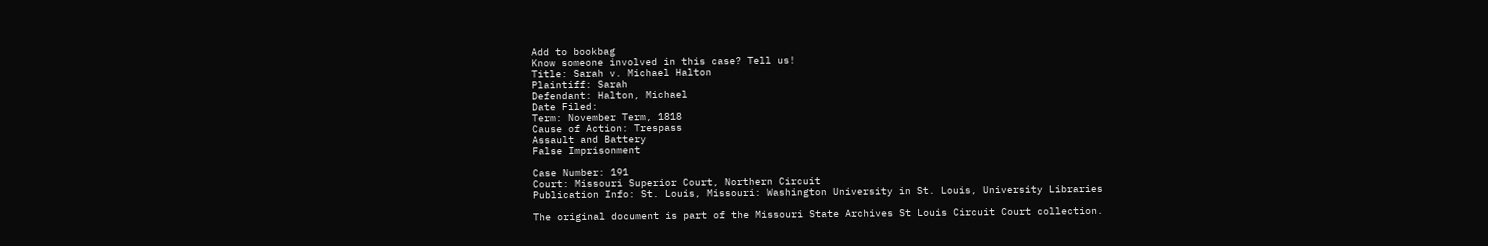Add to bookbag
Know someone involved in this case? Tell us!
Title: Sarah v. Michael Halton
Plaintiff: Sarah
Defendant: Halton, Michael
Date Filed:
Term: November Term, 1818
Cause of Action: Trespass
Assault and Battery
False Imprisonment

Case Number: 191
Court: Missouri Superior Court, Northern Circuit
Publication Info: St. Louis, Missouri: Washington University in St. Louis, University Libraries

The original document is part of the Missouri State Archives St Louis Circuit Court collection.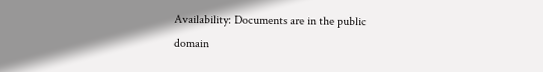Availability: Documents are in the public domain